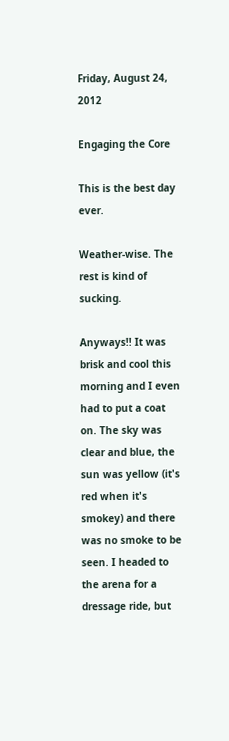Friday, August 24, 2012

Engaging the Core

This is the best day ever.

Weather-wise. The rest is kind of sucking.

Anyways!! It was brisk and cool this morning and I even had to put a coat on. The sky was clear and blue, the sun was yellow (it's red when it's smokey) and there was no smoke to be seen. I headed to the arena for a dressage ride, but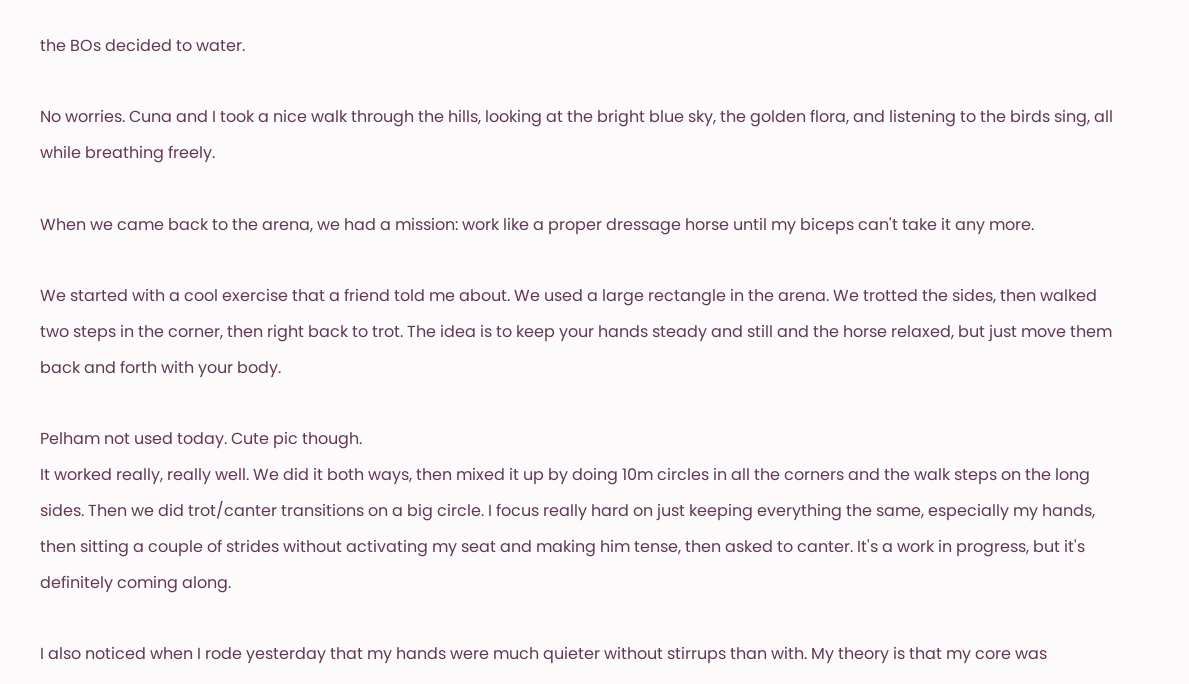the BOs decided to water.

No worries. Cuna and I took a nice walk through the hills, looking at the bright blue sky, the golden flora, and listening to the birds sing, all while breathing freely.

When we came back to the arena, we had a mission: work like a proper dressage horse until my biceps can't take it any more.

We started with a cool exercise that a friend told me about. We used a large rectangle in the arena. We trotted the sides, then walked two steps in the corner, then right back to trot. The idea is to keep your hands steady and still and the horse relaxed, but just move them back and forth with your body.

Pelham not used today. Cute pic though.
It worked really, really well. We did it both ways, then mixed it up by doing 10m circles in all the corners and the walk steps on the long sides. Then we did trot/canter transitions on a big circle. I focus really hard on just keeping everything the same, especially my hands, then sitting a couple of strides without activating my seat and making him tense, then asked to canter. It's a work in progress, but it's definitely coming along.

I also noticed when I rode yesterday that my hands were much quieter without stirrups than with. My theory is that my core was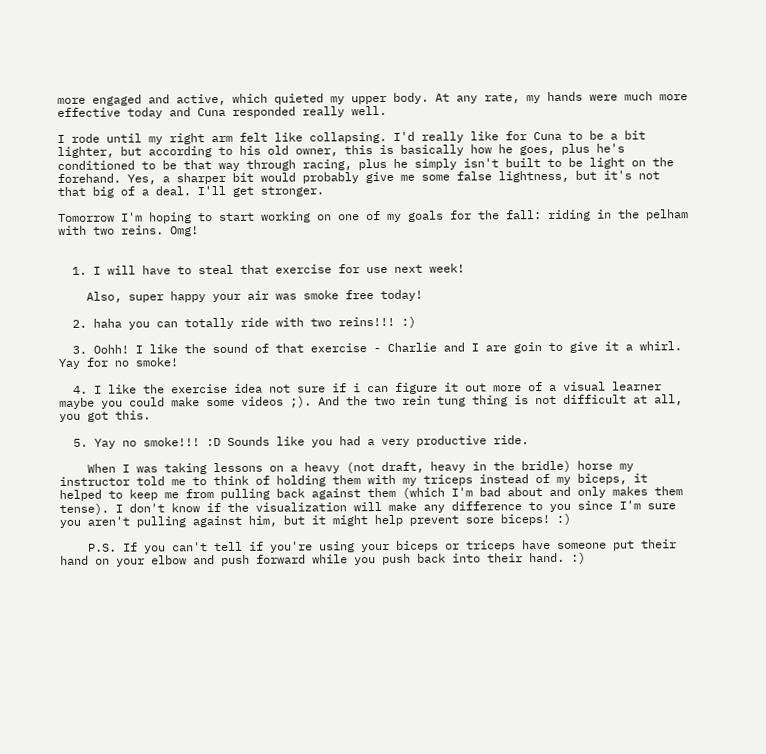more engaged and active, which quieted my upper body. At any rate, my hands were much more effective today and Cuna responded really well.

I rode until my right arm felt like collapsing. I'd really like for Cuna to be a bit lighter, but according to his old owner, this is basically how he goes, plus he's conditioned to be that way through racing, plus he simply isn't built to be light on the forehand. Yes, a sharper bit would probably give me some false lightness, but it's not that big of a deal. I'll get stronger.

Tomorrow I'm hoping to start working on one of my goals for the fall: riding in the pelham with two reins. Omg!


  1. I will have to steal that exercise for use next week!

    Also, super happy your air was smoke free today!

  2. haha you can totally ride with two reins!!! :)

  3. Oohh! I like the sound of that exercise - Charlie and I are goin to give it a whirl. Yay for no smoke!

  4. I like the exercise idea not sure if i can figure it out more of a visual learner maybe you could make some videos ;). And the two rein tung thing is not difficult at all, you got this.

  5. Yay no smoke!!! :D Sounds like you had a very productive ride.

    When I was taking lessons on a heavy (not draft, heavy in the bridle) horse my instructor told me to think of holding them with my triceps instead of my biceps, it helped to keep me from pulling back against them (which I'm bad about and only makes them tense). I don't know if the visualization will make any difference to you since I'm sure you aren't pulling against him, but it might help prevent sore biceps! :)

    P.S. If you can't tell if you're using your biceps or triceps have someone put their hand on your elbow and push forward while you push back into their hand. :)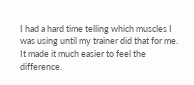I had a hard time telling which muscles I was using until my trainer did that for me. It made it much easier to feel the difference.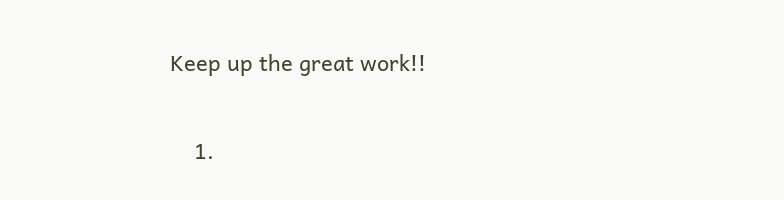Keep up the great work!!

    1.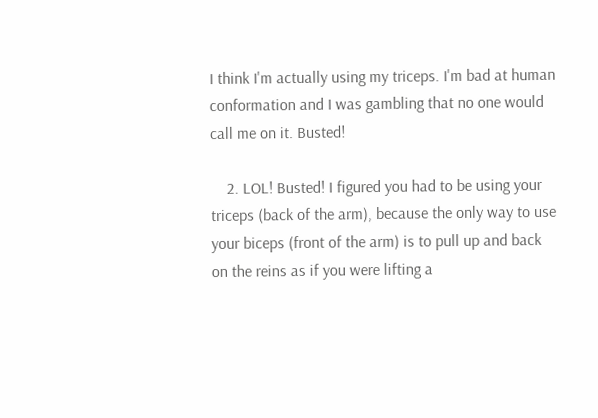I think I'm actually using my triceps. I'm bad at human conformation and I was gambling that no one would call me on it. Busted!

    2. LOL! Busted! I figured you had to be using your triceps (back of the arm), because the only way to use your biceps (front of the arm) is to pull up and back on the reins as if you were lifting a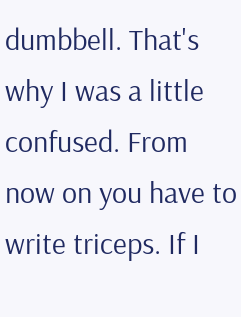dumbbell. That's why I was a little confused. From now on you have to write triceps. If I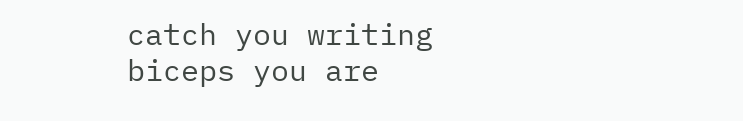catch you writing biceps you are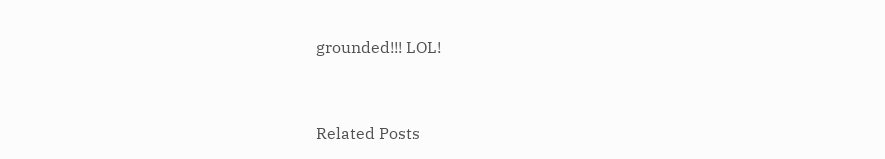grounded!!! LOL!


Related Posts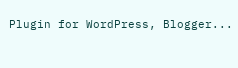Plugin for WordPress, Blogger...